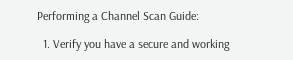Performing a Channel Scan Guide:

  1. Verify you have a secure and working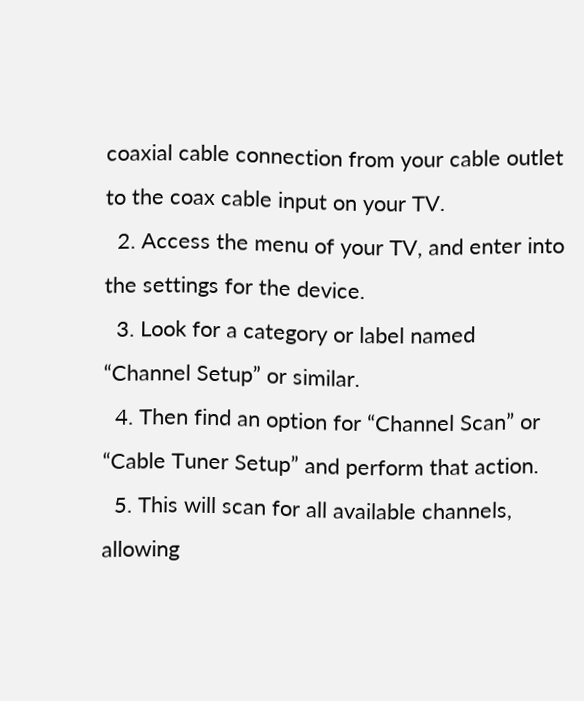coaxial cable connection from your cable outlet to the coax cable input on your TV.
  2. Access the menu of your TV, and enter into the settings for the device.
  3. Look for a category or label named “Channel Setup” or similar.
  4. Then find an option for “Channel Scan” or “Cable Tuner Setup” and perform that action.
  5. This will scan for all available channels, allowing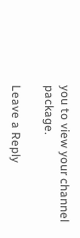you to view your channel package.

Leave a Reply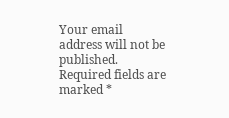Your email address will not be published. Required fields are marked *